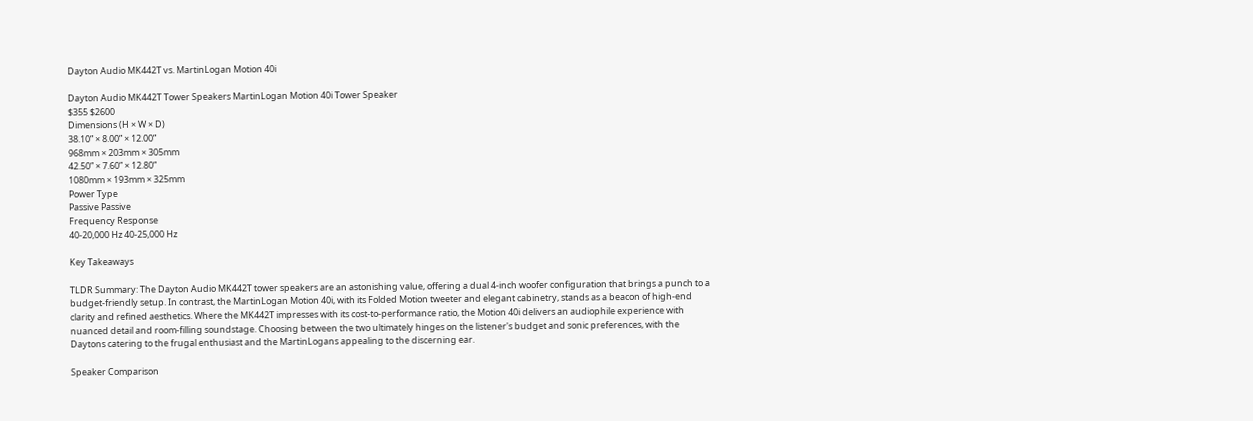Dayton Audio MK442T vs. MartinLogan Motion 40i

Dayton Audio MK442T Tower Speakers MartinLogan Motion 40i Tower Speaker
$355 $2600
Dimensions (H × W × D)
38.10” × 8.00” × 12.00”
968mm × 203mm × 305mm
42.50” × 7.60” × 12.80”
1080mm × 193mm × 325mm
Power Type
Passive Passive
Frequency Response
40-20,000 Hz 40-25,000 Hz

Key Takeaways

TLDR Summary: The Dayton Audio MK442T tower speakers are an astonishing value, offering a dual 4-inch woofer configuration that brings a punch to a budget-friendly setup. In contrast, the MartinLogan Motion 40i, with its Folded Motion tweeter and elegant cabinetry, stands as a beacon of high-end clarity and refined aesthetics. Where the MK442T impresses with its cost-to-performance ratio, the Motion 40i delivers an audiophile experience with nuanced detail and room-filling soundstage. Choosing between the two ultimately hinges on the listener's budget and sonic preferences, with the Daytons catering to the frugal enthusiast and the MartinLogans appealing to the discerning ear.

Speaker Comparison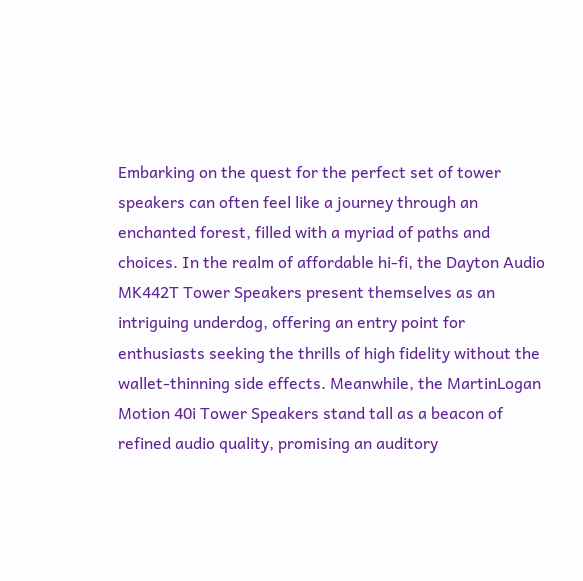Embarking on the quest for the perfect set of tower speakers can often feel like a journey through an enchanted forest, filled with a myriad of paths and choices. In the realm of affordable hi-fi, the Dayton Audio MK442T Tower Speakers present themselves as an intriguing underdog, offering an entry point for enthusiasts seeking the thrills of high fidelity without the wallet-thinning side effects. Meanwhile, the MartinLogan Motion 40i Tower Speakers stand tall as a beacon of refined audio quality, promising an auditory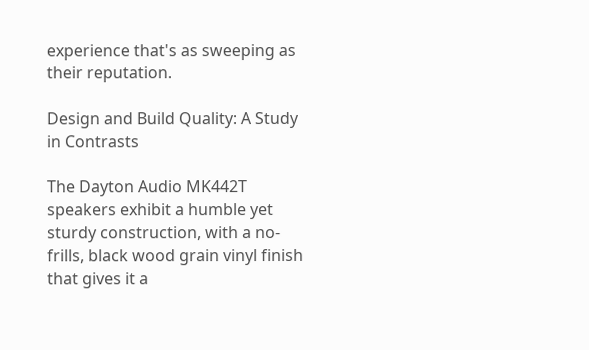experience that's as sweeping as their reputation.

Design and Build Quality: A Study in Contrasts

The Dayton Audio MK442T speakers exhibit a humble yet sturdy construction, with a no-frills, black wood grain vinyl finish that gives it a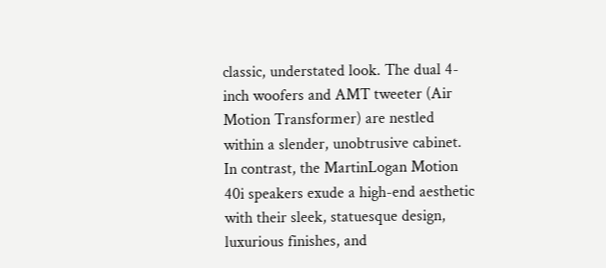classic, understated look. The dual 4-inch woofers and AMT tweeter (Air Motion Transformer) are nestled within a slender, unobtrusive cabinet. In contrast, the MartinLogan Motion 40i speakers exude a high-end aesthetic with their sleek, statuesque design, luxurious finishes, and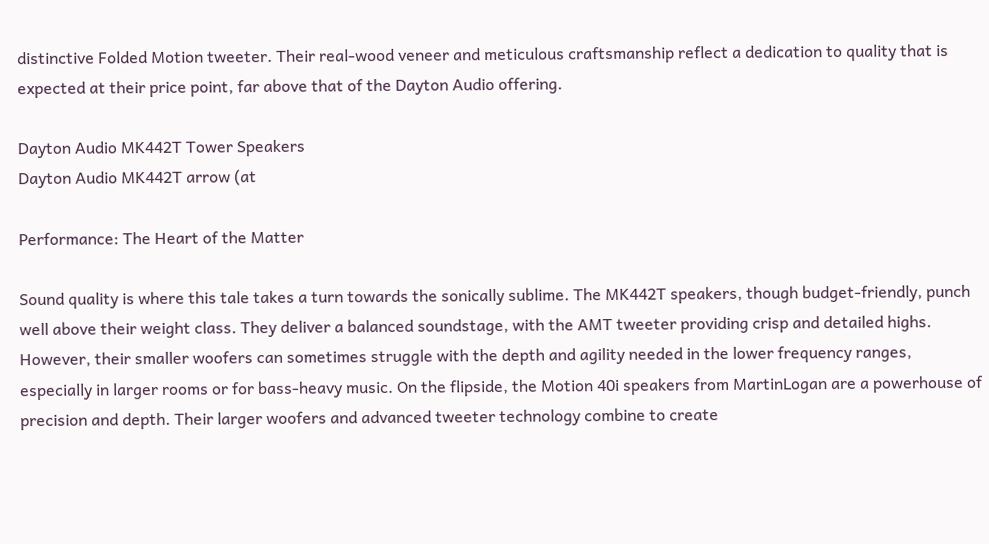distinctive Folded Motion tweeter. Their real-wood veneer and meticulous craftsmanship reflect a dedication to quality that is expected at their price point, far above that of the Dayton Audio offering.

Dayton Audio MK442T Tower Speakers
Dayton Audio MK442T arrow (at

Performance: The Heart of the Matter

Sound quality is where this tale takes a turn towards the sonically sublime. The MK442T speakers, though budget-friendly, punch well above their weight class. They deliver a balanced soundstage, with the AMT tweeter providing crisp and detailed highs. However, their smaller woofers can sometimes struggle with the depth and agility needed in the lower frequency ranges, especially in larger rooms or for bass-heavy music. On the flipside, the Motion 40i speakers from MartinLogan are a powerhouse of precision and depth. Their larger woofers and advanced tweeter technology combine to create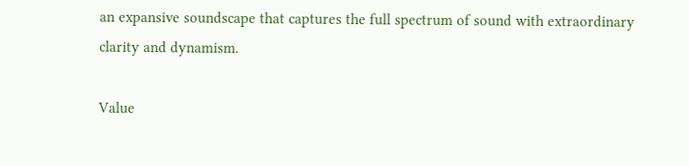an expansive soundscape that captures the full spectrum of sound with extraordinary clarity and dynamism.

Value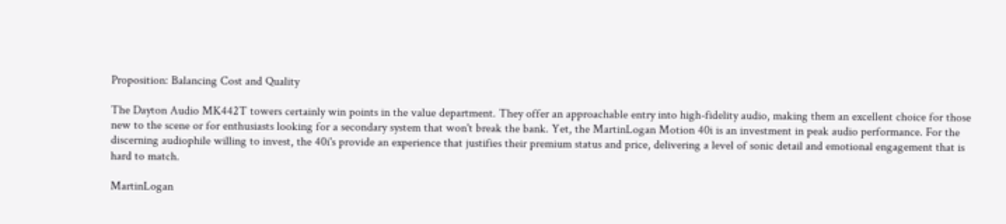Proposition: Balancing Cost and Quality

The Dayton Audio MK442T towers certainly win points in the value department. They offer an approachable entry into high-fidelity audio, making them an excellent choice for those new to the scene or for enthusiasts looking for a secondary system that won't break the bank. Yet, the MartinLogan Motion 40i is an investment in peak audio performance. For the discerning audiophile willing to invest, the 40i's provide an experience that justifies their premium status and price, delivering a level of sonic detail and emotional engagement that is hard to match.

MartinLogan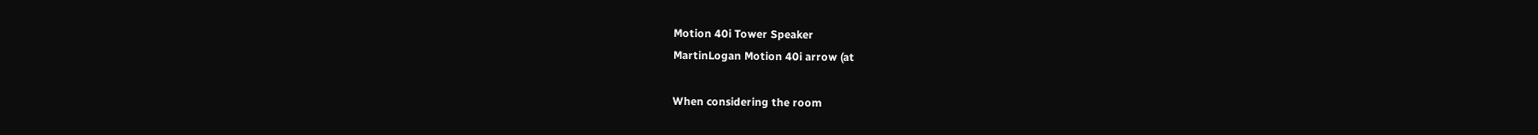Motion 40i Tower Speaker
MartinLogan Motion 40i arrow (at

When considering the room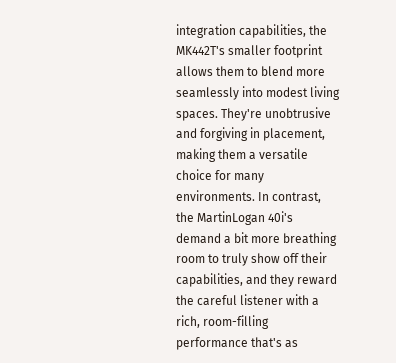integration capabilities, the MK442T's smaller footprint allows them to blend more seamlessly into modest living spaces. They're unobtrusive and forgiving in placement, making them a versatile choice for many environments. In contrast, the MartinLogan 40i's demand a bit more breathing room to truly show off their capabilities, and they reward the careful listener with a rich, room-filling performance that's as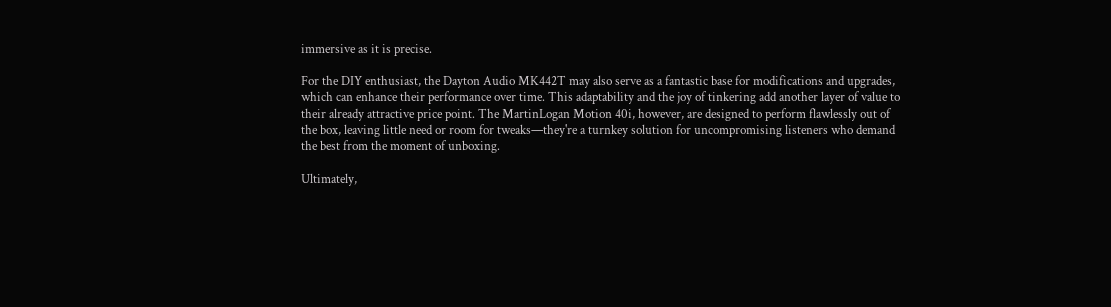immersive as it is precise.

For the DIY enthusiast, the Dayton Audio MK442T may also serve as a fantastic base for modifications and upgrades, which can enhance their performance over time. This adaptability and the joy of tinkering add another layer of value to their already attractive price point. The MartinLogan Motion 40i, however, are designed to perform flawlessly out of the box, leaving little need or room for tweaks—they're a turnkey solution for uncompromising listeners who demand the best from the moment of unboxing.

Ultimately,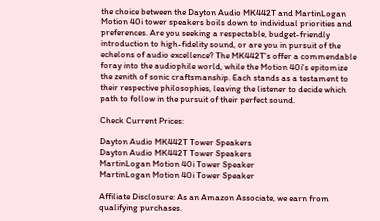the choice between the Dayton Audio MK442T and MartinLogan Motion 40i tower speakers boils down to individual priorities and preferences. Are you seeking a respectable, budget-friendly introduction to high-fidelity sound, or are you in pursuit of the echelons of audio excellence? The MK442T's offer a commendable foray into the audiophile world, while the Motion 40i's epitomize the zenith of sonic craftsmanship. Each stands as a testament to their respective philosophies, leaving the listener to decide which path to follow in the pursuit of their perfect sound.

Check Current Prices:

Dayton Audio MK442T Tower Speakers
Dayton Audio MK442T Tower Speakers
MartinLogan Motion 40i Tower Speaker
MartinLogan Motion 40i Tower Speaker

Affiliate Disclosure: As an Amazon Associate, we earn from qualifying purchases.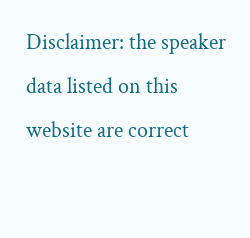Disclaimer: the speaker data listed on this website are correct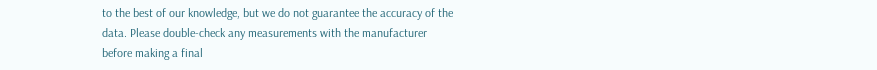to the best of our knowledge, but we do not guarantee the accuracy of the data. Please double-check any measurements with the manufacturer before making a final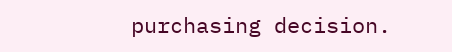purchasing decision.